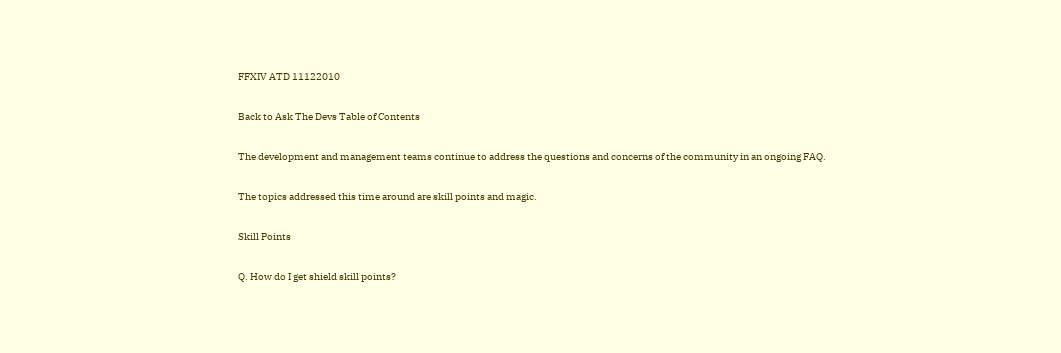FFXIV ATD 11122010

Back to Ask The Devs Table of Contents

The development and management teams continue to address the questions and concerns of the community in an ongoing FAQ.

The topics addressed this time around are skill points and magic.

Skill Points

Q. How do I get shield skill points?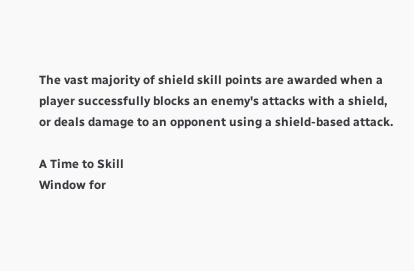The vast majority of shield skill points are awarded when a player successfully blocks an enemy's attacks with a shield, or deals damage to an opponent using a shield-based attack.

A Time to Skill
Window for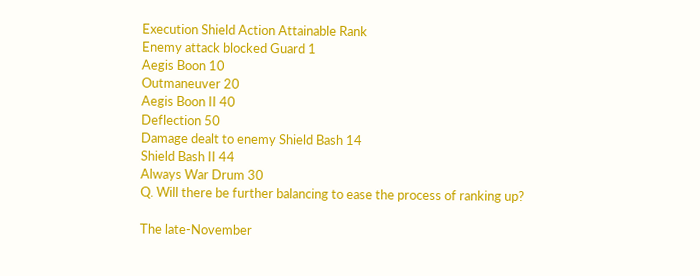Execution Shield Action Attainable Rank
Enemy attack blocked Guard 1
Aegis Boon 10
Outmaneuver 20
Aegis Boon II 40
Deflection 50
Damage dealt to enemy Shield Bash 14
Shield Bash II 44
Always War Drum 30
Q. Will there be further balancing to ease the process of ranking up?

The late-November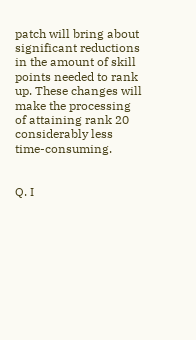patch will bring about significant reductions in the amount of skill points needed to rank up. These changes will make the processing of attaining rank 20 considerably less time-consuming.


Q. I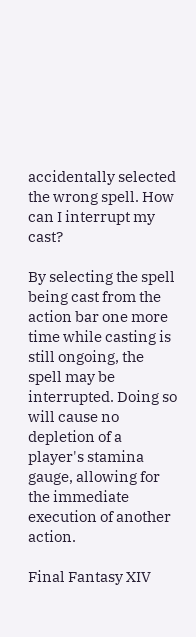accidentally selected the wrong spell. How can I interrupt my cast?

By selecting the spell being cast from the action bar one more time while casting is still ongoing, the spell may be interrupted. Doing so will cause no depletion of a player's stamina gauge, allowing for the immediate execution of another action.

Final Fantasy XIV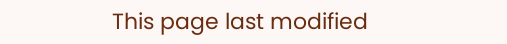This page last modified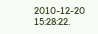2010-12-20 15:28:22.